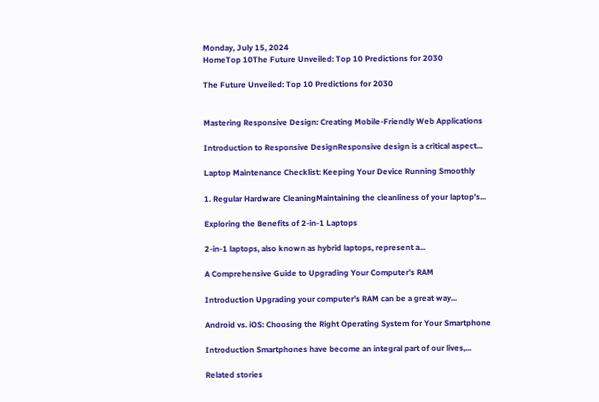Monday, July 15, 2024
HomeTop 10The Future Unveiled: Top 10 Predictions for 2030

The Future Unveiled: Top 10 Predictions for 2030


Mastering Responsive Design: Creating Mobile-Friendly Web Applications

Introduction to Responsive DesignResponsive design is a critical aspect...

Laptop Maintenance Checklist: Keeping Your Device Running Smoothly

1. Regular Hardware CleaningMaintaining the cleanliness of your laptop's...

Exploring the Benefits of 2-in-1 Laptops

2-in-1 laptops, also known as hybrid laptops, represent a...

A Comprehensive Guide to Upgrading Your Computer’s RAM

Introduction Upgrading your computer's RAM can be a great way...

Android vs. iOS: Choosing the Right Operating System for Your Smartphone

Introduction Smartphones have become an integral part of our lives,...

Related stories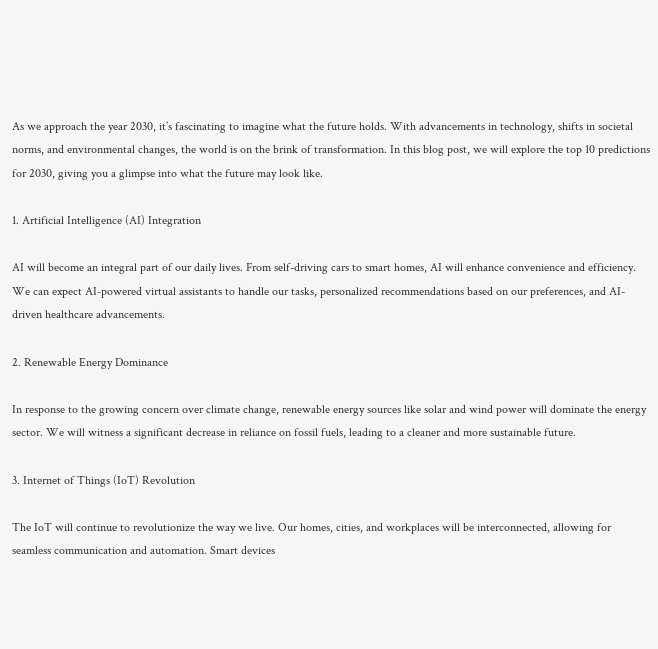As we approach the year 2030, it’s fascinating to imagine what the future holds. With advancements in technology, shifts in societal norms, and environmental changes, the world is on the brink of transformation. In this blog post, we will explore the top 10 predictions for 2030, giving you a glimpse into what the future may look like.

1. Artificial Intelligence (AI) Integration

AI will become an integral part of our daily lives. From self-driving cars to smart homes, AI will enhance convenience and efficiency. We can expect AI-powered virtual assistants to handle our tasks, personalized recommendations based on our preferences, and AI-driven healthcare advancements.

2. Renewable Energy Dominance

In response to the growing concern over climate change, renewable energy sources like solar and wind power will dominate the energy sector. We will witness a significant decrease in reliance on fossil fuels, leading to a cleaner and more sustainable future.

3. Internet of Things (IoT) Revolution

The IoT will continue to revolutionize the way we live. Our homes, cities, and workplaces will be interconnected, allowing for seamless communication and automation. Smart devices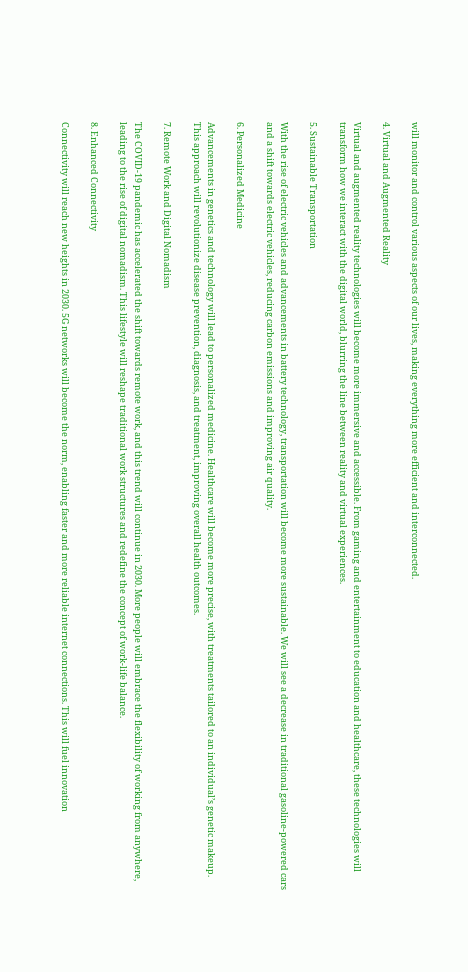will monitor and control various aspects of our lives, making everything more efficient and interconnected.

4. Virtual and Augmented Reality

Virtual and augmented reality technologies will become more immersive and accessible. From gaming and entertainment to education and healthcare, these technologies will transform how we interact with the digital world, blurring the line between reality and virtual experiences.

5. Sustainable Transportation

With the rise of electric vehicles and advancements in battery technology, transportation will become more sustainable. We will see a decrease in traditional gasoline-powered cars and a shift towards electric vehicles, reducing carbon emissions and improving air quality.

6. Personalized Medicine

Advancements in genetics and technology will lead to personalized medicine. Healthcare will become more precise, with treatments tailored to an individual’s genetic makeup. This approach will revolutionize disease prevention, diagnosis, and treatment, improving overall health outcomes.

7. Remote Work and Digital Nomadism

The COVID-19 pandemic has accelerated the shift towards remote work, and this trend will continue in 2030. More people will embrace the flexibility of working from anywhere, leading to the rise of digital nomadism. This lifestyle will reshape traditional work structures and redefine the concept of work-life balance.

8. Enhanced Connectivity

Connectivity will reach new heights in 2030. 5G networks will become the norm, enabling faster and more reliable internet connections. This will fuel innovation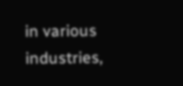in various industries,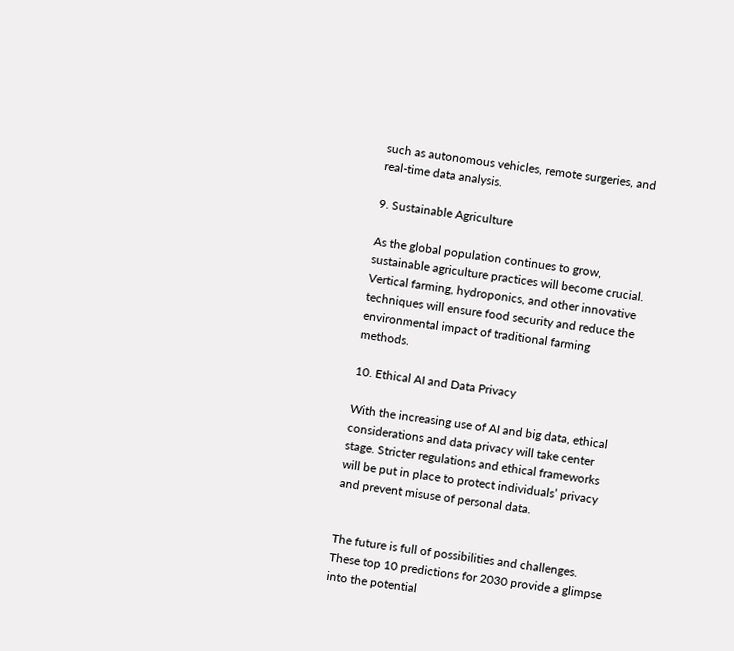such as autonomous vehicles, remote surgeries, and real-time data analysis.

9. Sustainable Agriculture

As the global population continues to grow, sustainable agriculture practices will become crucial. Vertical farming, hydroponics, and other innovative techniques will ensure food security and reduce the environmental impact of traditional farming methods.

10. Ethical AI and Data Privacy

With the increasing use of AI and big data, ethical considerations and data privacy will take center stage. Stricter regulations and ethical frameworks will be put in place to protect individuals’ privacy and prevent misuse of personal data.


The future is full of possibilities and challenges. These top 10 predictions for 2030 provide a glimpse into the potential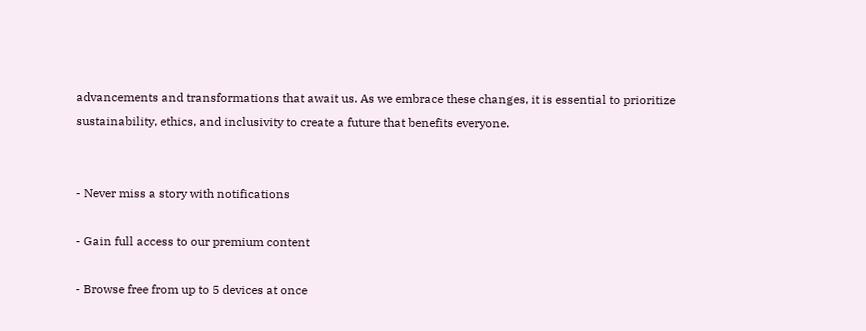advancements and transformations that await us. As we embrace these changes, it is essential to prioritize sustainability, ethics, and inclusivity to create a future that benefits everyone.


- Never miss a story with notifications

- Gain full access to our premium content

- Browse free from up to 5 devices at once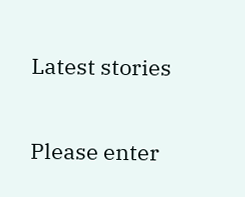Latest stories


Please enter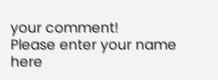your comment!
Please enter your name here